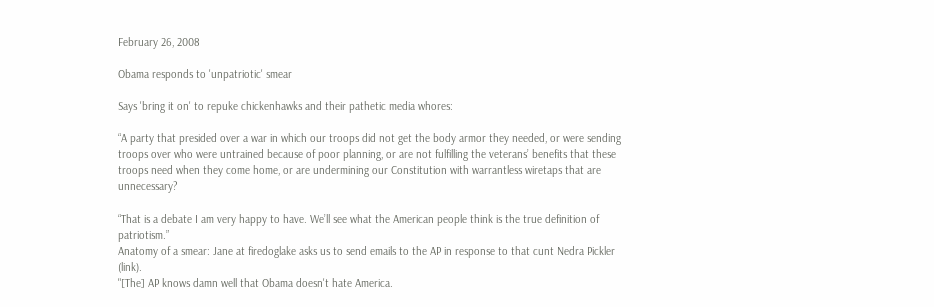February 26, 2008

Obama responds to 'unpatriotic' smear

Says 'bring it on' to repuke chickenhawks and their pathetic media whores:

“A party that presided over a war in which our troops did not get the body armor they needed, or were sending troops over who were untrained because of poor planning, or are not fulfilling the veterans’ benefits that these troops need when they come home, or are undermining our Constitution with warrantless wiretaps that are unnecessary?

“That is a debate I am very happy to have. We’ll see what the American people think is the true definition of patriotism.”
Anatomy of a smear: Jane at firedoglake asks us to send emails to the AP in response to that cunt Nedra Pickler (link).
"[The] AP knows damn well that Obama doesn't hate America.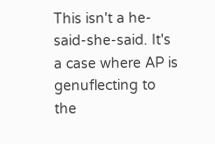This isn't a he-said-she-said. It's a case where AP is genuflecting to the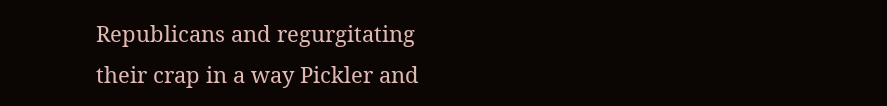Republicans and regurgitating their crap in a way Pickler and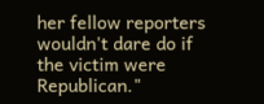her fellow reporters wouldn't dare do if the victim were Republican."